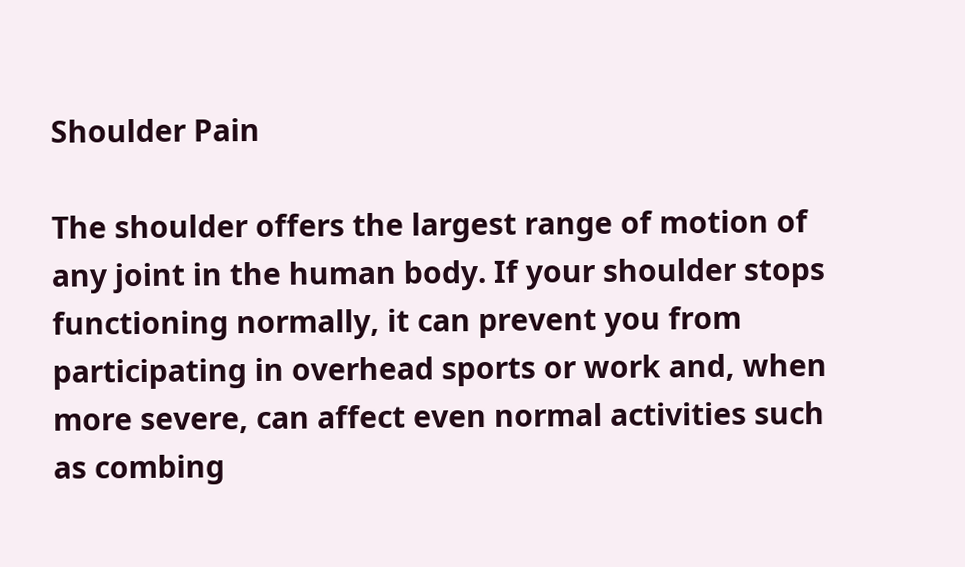Shoulder Pain

The shoulder offers the largest range of motion of any joint in the human body. If your shoulder stops functioning normally, it can prevent you from participating in overhead sports or work and, when more severe, can affect even normal activities such as combing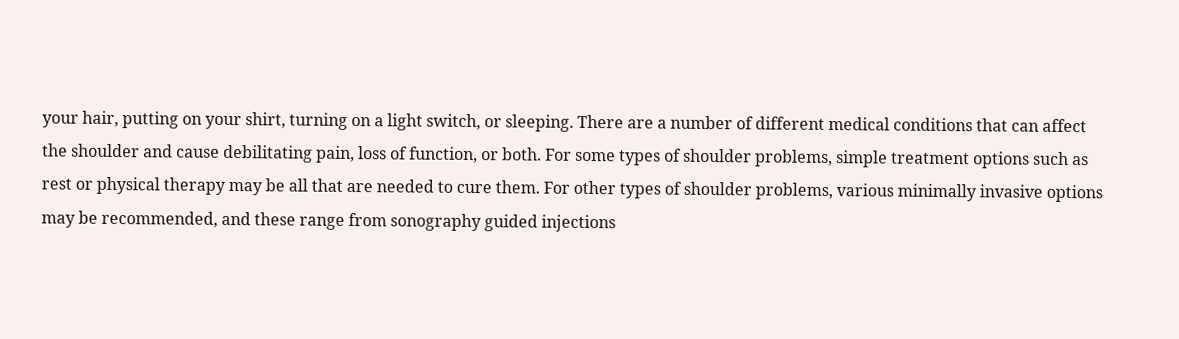your hair, putting on your shirt, turning on a light switch, or sleeping. There are a number of different medical conditions that can affect the shoulder and cause debilitating pain, loss of function, or both. For some types of shoulder problems, simple treatment options such as rest or physical therapy may be all that are needed to cure them. For other types of shoulder problems, various minimally invasive options may be recommended, and these range from sonography guided injections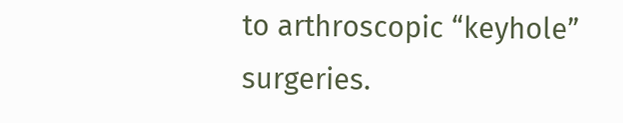to arthroscopic “keyhole” surgeries.